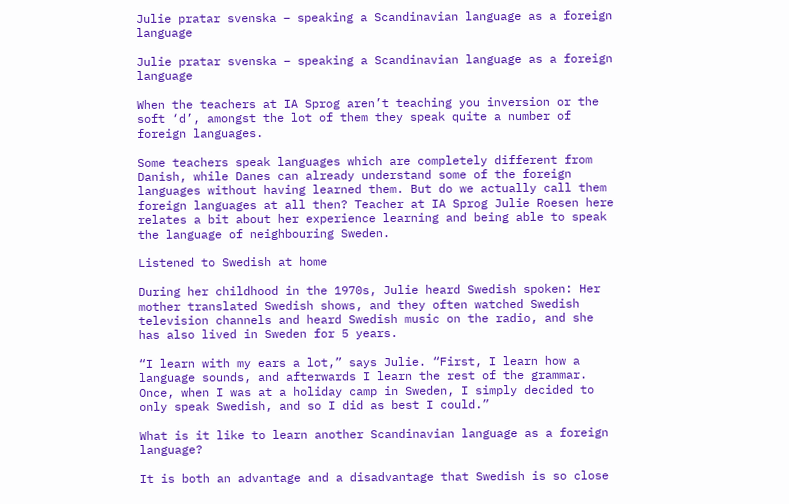Julie pratar svenska – speaking a Scandinavian language as a foreign language

Julie pratar svenska – speaking a Scandinavian language as a foreign language

When the teachers at IA Sprog aren’t teaching you inversion or the soft ‘d’, amongst the lot of them they speak quite a number of foreign languages.

Some teachers speak languages which are completely different from Danish, while Danes can already understand some of the foreign languages without having learned them. But do we actually call them foreign languages at all then? Teacher at IA Sprog Julie Roesen here relates a bit about her experience learning and being able to speak the language of neighbouring Sweden.

Listened to Swedish at home

During her childhood in the 1970s, Julie heard Swedish spoken: Her mother translated Swedish shows, and they often watched Swedish television channels and heard Swedish music on the radio, and she has also lived in Sweden for 5 years.

“I learn with my ears a lot,” says Julie. “First, I learn how a language sounds, and afterwards I learn the rest of the grammar. Once, when I was at a holiday camp in Sweden, I simply decided to only speak Swedish, and so I did as best I could.”

What is it like to learn another Scandinavian language as a foreign language?

It is both an advantage and a disadvantage that Swedish is so close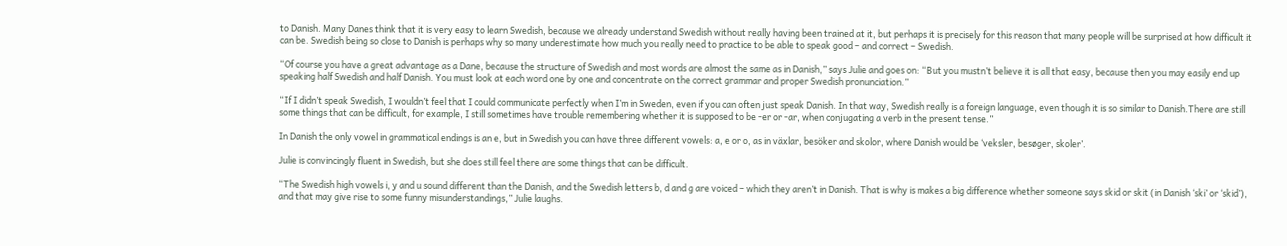to Danish. Many Danes think that it is very easy to learn Swedish, because we already understand Swedish without really having been trained at it, but perhaps it is precisely for this reason that many people will be surprised at how difficult it can be. Swedish being so close to Danish is perhaps why so many underestimate how much you really need to practice to be able to speak good – and correct – Swedish.

“Of course you have a great advantage as a Dane, because the structure of Swedish and most words are almost the same as in Danish,” says Julie and goes on: “But you mustn’t believe it is all that easy, because then you may easily end up speaking half Swedish and half Danish. You must look at each word one by one and concentrate on the correct grammar and proper Swedish pronunciation.”

“If I didn’t speak Swedish, I wouldn’t feel that I could communicate perfectly when I’m in Sweden, even if you can often just speak Danish. In that way, Swedish really is a foreign language, even though it is so similar to Danish.There are still some things that can be difficult, for example, I still sometimes have trouble remembering whether it is supposed to be -er or -ar, when conjugating a verb in the present tense.”

In Danish the only vowel in grammatical endings is an e, but in Swedish you can have three different vowels: a, e or o, as in växlar, besöker and skolor, where Danish would be ‘veksler, besøger, skoler’.

Julie is convincingly fluent in Swedish, but she does still feel there are some things that can be difficult.

“The Swedish high vowels i, y and u sound different than the Danish, and the Swedish letters b, d and g are voiced – which they aren’t in Danish. That is why is makes a big difference whether someone says skid or skit (in Danish ‘ski’ or ‘skid’), and that may give rise to some funny misunderstandings,” Julie laughs.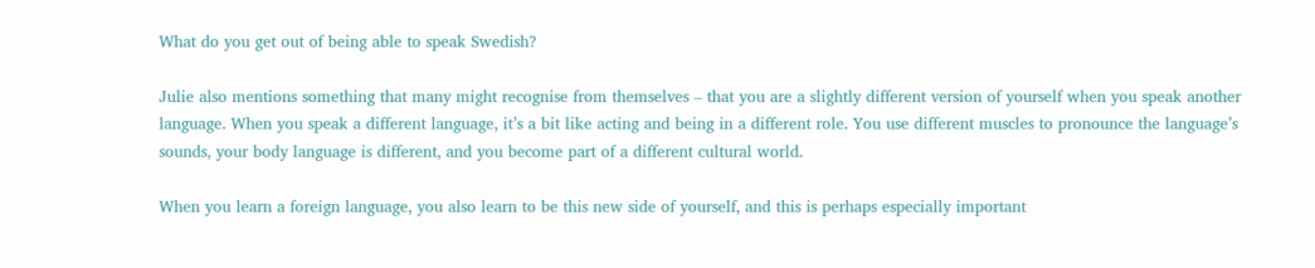What do you get out of being able to speak Swedish?

Julie also mentions something that many might recognise from themselves – that you are a slightly different version of yourself when you speak another language. When you speak a different language, it’s a bit like acting and being in a different role. You use different muscles to pronounce the language’s sounds, your body language is different, and you become part of a different cultural world.

When you learn a foreign language, you also learn to be this new side of yourself, and this is perhaps especially important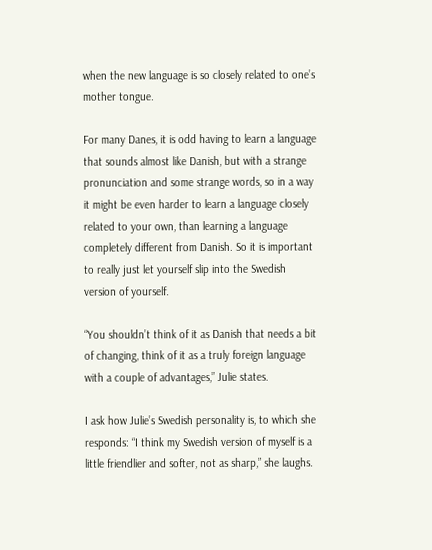when the new language is so closely related to one’s mother tongue.

For many Danes, it is odd having to learn a language that sounds almost like Danish, but with a strange pronunciation and some strange words, so in a way it might be even harder to learn a language closely related to your own, than learning a language completely different from Danish. So it is important to really just let yourself slip into the Swedish version of yourself.

“You shouldn’t think of it as Danish that needs a bit of changing, think of it as a truly foreign language with a couple of advantages,” Julie states.

I ask how Julie’s Swedish personality is, to which she responds: “I think my Swedish version of myself is a little friendlier and softer, not as sharp,” she laughs.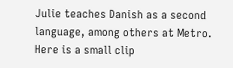Julie teaches Danish as a second language, among others at Metro. Here is a small clip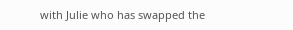with Julie who has swapped the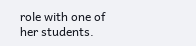role with one of her students.